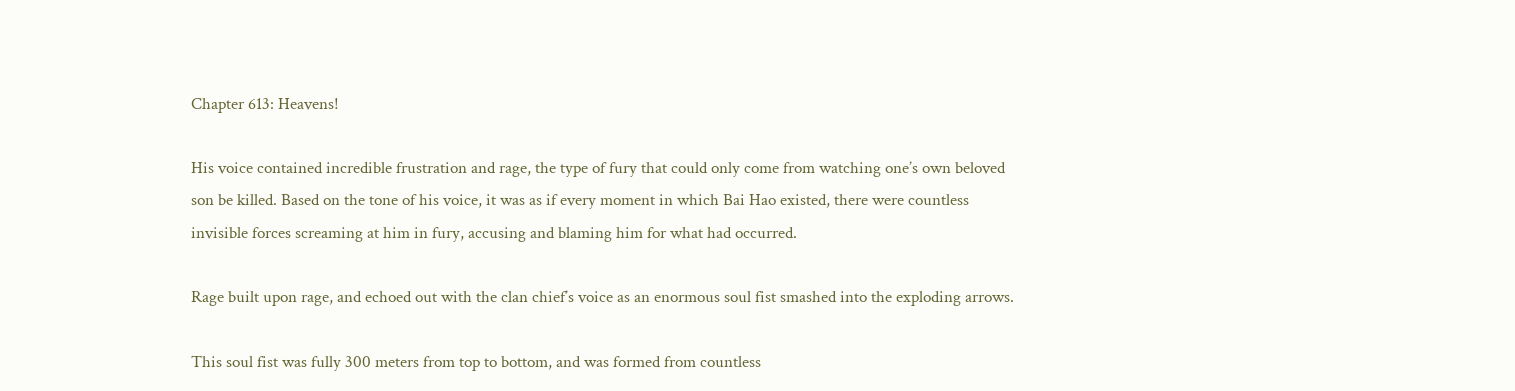Chapter 613: Heavens!

His voice contained incredible frustration and rage, the type of fury that could only come from watching one’s own beloved son be killed. Based on the tone of his voice, it was as if every moment in which Bai Hao existed, there were countless invisible forces screaming at him in fury, accusing and blaming him for what had occurred.

Rage built upon rage, and echoed out with the clan chief’s voice as an enormous soul fist smashed into the exploding arrows.

This soul fist was fully 300 meters from top to bottom, and was formed from countless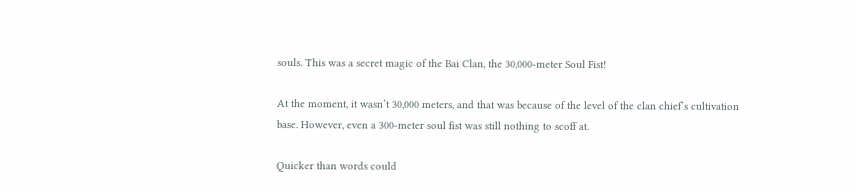souls. This was a secret magic of the Bai Clan, the 30,000-meter Soul Fist!

At the moment, it wasn’t 30,000 meters, and that was because of the level of the clan chief’s cultivation base. However, even a 300-meter soul fist was still nothing to scoff at.

Quicker than words could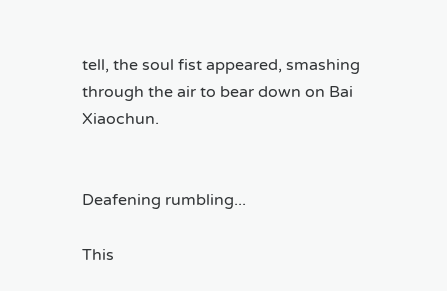tell, the soul fist appeared, smashing through the air to bear down on Bai Xiaochun.


Deafening rumbling...

This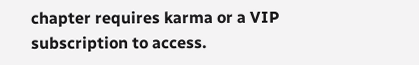chapter requires karma or a VIP subscription to access.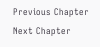Previous Chapter Next Chapter